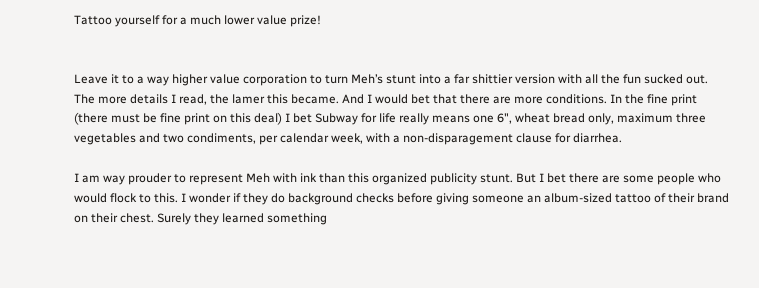Tattoo yourself for a much lower value prize!


Leave it to a way higher value corporation to turn Meh’s stunt into a far shittier version with all the fun sucked out. The more details I read, the lamer this became. And I would bet that there are more conditions. In the fine print (there must be fine print on this deal) I bet Subway for life really means one 6", wheat bread only, maximum three vegetables and two condiments, per calendar week, with a non-disparagement clause for diarrhea.

I am way prouder to represent Meh with ink than this organized publicity stunt. But I bet there are some people who would flock to this. I wonder if they do background checks before giving someone an album-sized tattoo of their brand on their chest. Surely they learned something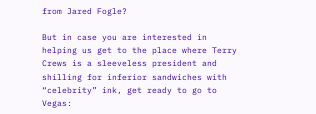from Jared Fogle?

But in case you are interested in helping us get to the place where Terry Crews is a sleeveless president and shilling for inferior sandwiches with “celebrity” ink, get ready to go to Vegas: